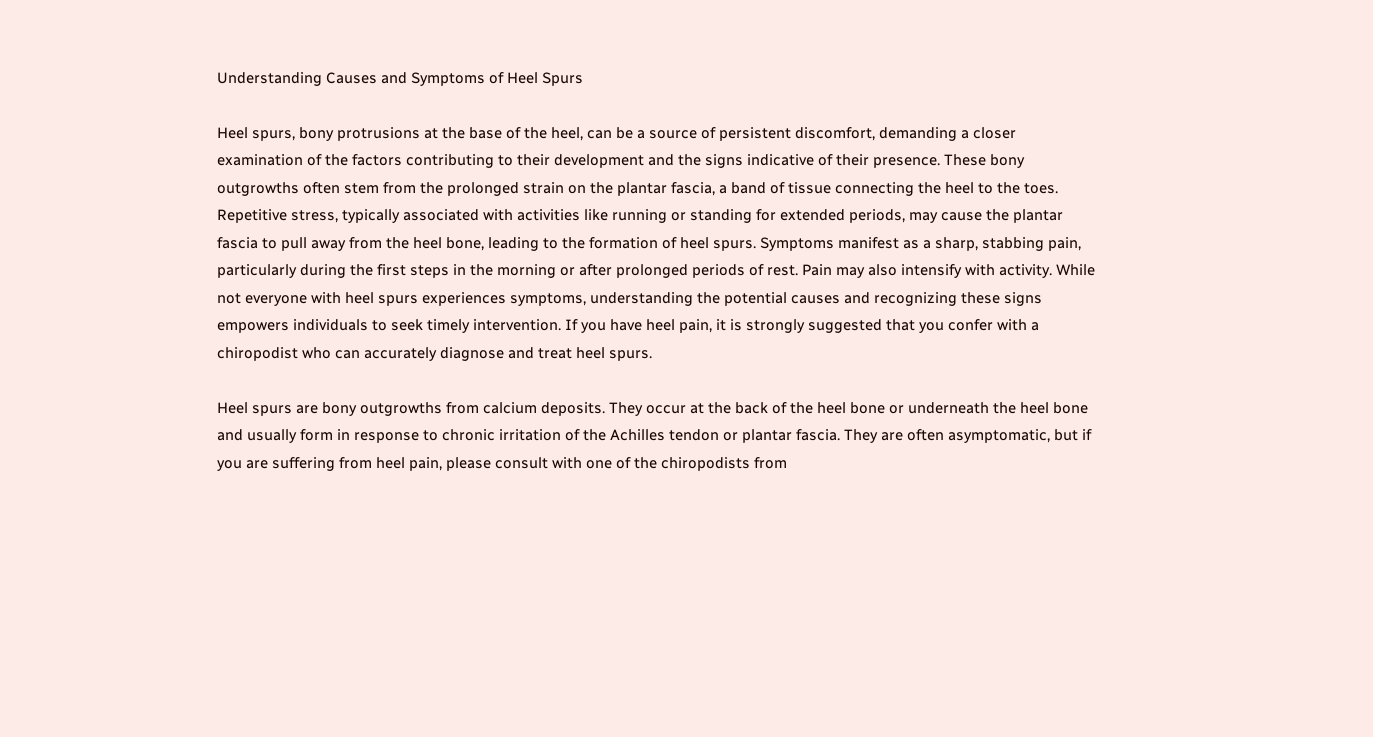Understanding Causes and Symptoms of Heel Spurs

Heel spurs, bony protrusions at the base of the heel, can be a source of persistent discomfort, demanding a closer examination of the factors contributing to their development and the signs indicative of their presence. These bony outgrowths often stem from the prolonged strain on the plantar fascia, a band of tissue connecting the heel to the toes. Repetitive stress, typically associated with activities like running or standing for extended periods, may cause the plantar fascia to pull away from the heel bone, leading to the formation of heel spurs. Symptoms manifest as a sharp, stabbing pain, particularly during the first steps in the morning or after prolonged periods of rest. Pain may also intensify with activity. While not everyone with heel spurs experiences symptoms, understanding the potential causes and recognizing these signs empowers individuals to seek timely intervention. If you have heel pain, it is strongly suggested that you confer with a chiropodist who can accurately diagnose and treat heel spurs.

Heel spurs are bony outgrowths from calcium deposits. They occur at the back of the heel bone or underneath the heel bone and usually form in response to chronic irritation of the Achilles tendon or plantar fascia. They are often asymptomatic, but if you are suffering from heel pain, please consult with one of the chiropodists from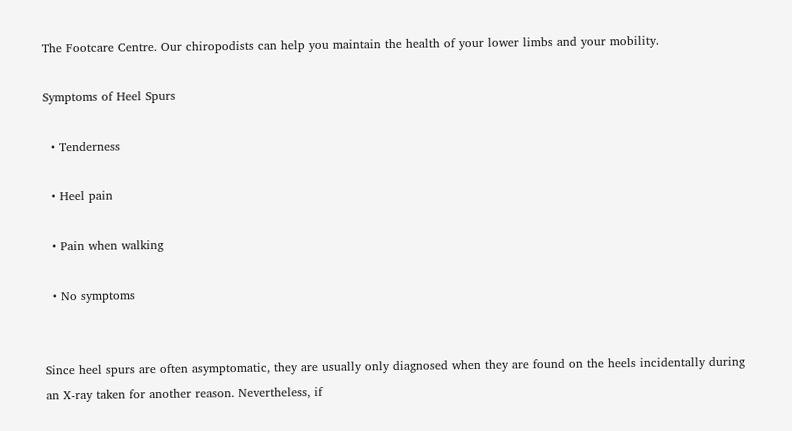The Footcare Centre. Our chiropodists can help you maintain the health of your lower limbs and your mobility.

Symptoms of Heel Spurs

  • Tenderness

  • Heel pain

  • Pain when walking

  • No symptoms


Since heel spurs are often asymptomatic, they are usually only diagnosed when they are found on the heels incidentally during an X-ray taken for another reason. Nevertheless, if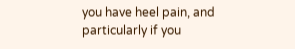you have heel pain, and particularly if you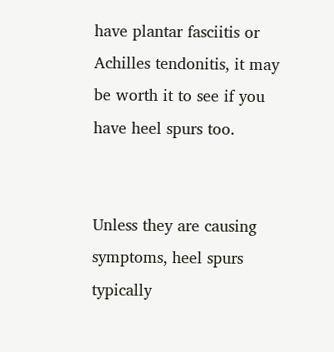have plantar fasciitis or Achilles tendonitis, it may be worth it to see if you have heel spurs too.


Unless they are causing symptoms, heel spurs typically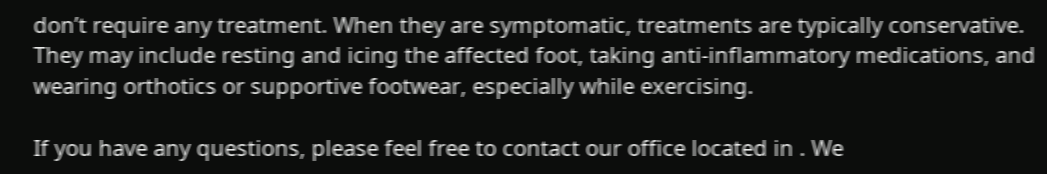don’t require any treatment. When they are symptomatic, treatments are typically conservative. They may include resting and icing the affected foot, taking anti-inflammatory medications, and wearing orthotics or supportive footwear, especially while exercising.

If you have any questions, please feel free to contact our office located in . We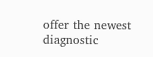offer the newest diagnostic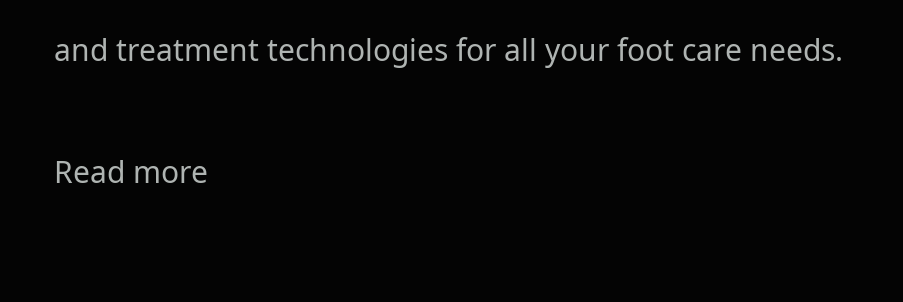and treatment technologies for all your foot care needs.

Read more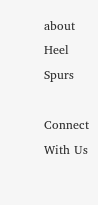about Heel Spurs

Connect With Us